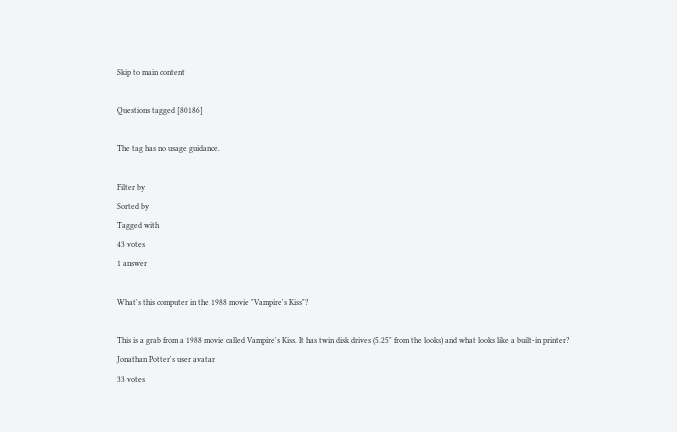Skip to main content

Questions tagged [80186]

The tag has no usage guidance.

Filter by
Sorted by
Tagged with
43 votes
1 answer

What's this computer in the 1988 movie "Vampire's Kiss"?

This is a grab from a 1988 movie called Vampire's Kiss. It has twin disk drives (5.25" from the looks) and what looks like a built-in printer?
Jonathan Potter's user avatar
33 votes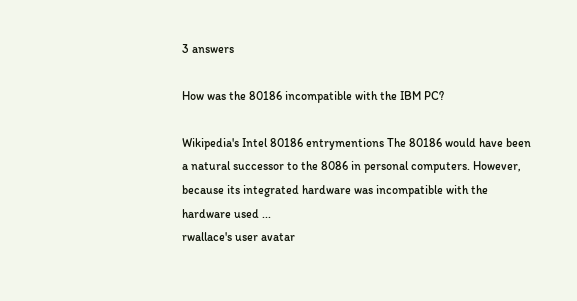3 answers

How was the 80186 incompatible with the IBM PC?

Wikipedia's Intel 80186 entrymentions The 80186 would have been a natural successor to the 8086 in personal computers. However, because its integrated hardware was incompatible with the hardware used ...
rwallace's user avatar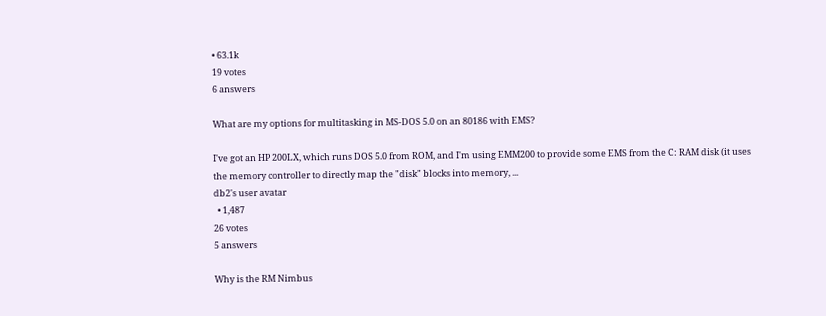• 63.1k
19 votes
6 answers

What are my options for multitasking in MS-DOS 5.0 on an 80186 with EMS?

I've got an HP 200LX, which runs DOS 5.0 from ROM, and I'm using EMM200 to provide some EMS from the C: RAM disk (it uses the memory controller to directly map the "disk" blocks into memory, ...
db2's user avatar
  • 1,487
26 votes
5 answers

Why is the RM Nimbus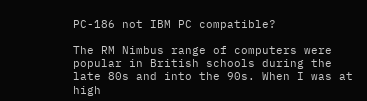PC-186 not IBM PC compatible?

The RM Nimbus range of computers were popular in British schools during the late 80s and into the 90s. When I was at high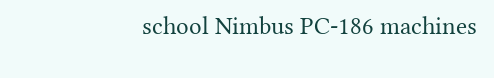school Nimbus PC-186 machines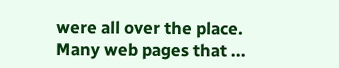were all over the place. Many web pages that ...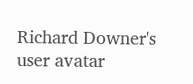Richard Downer's user avatar